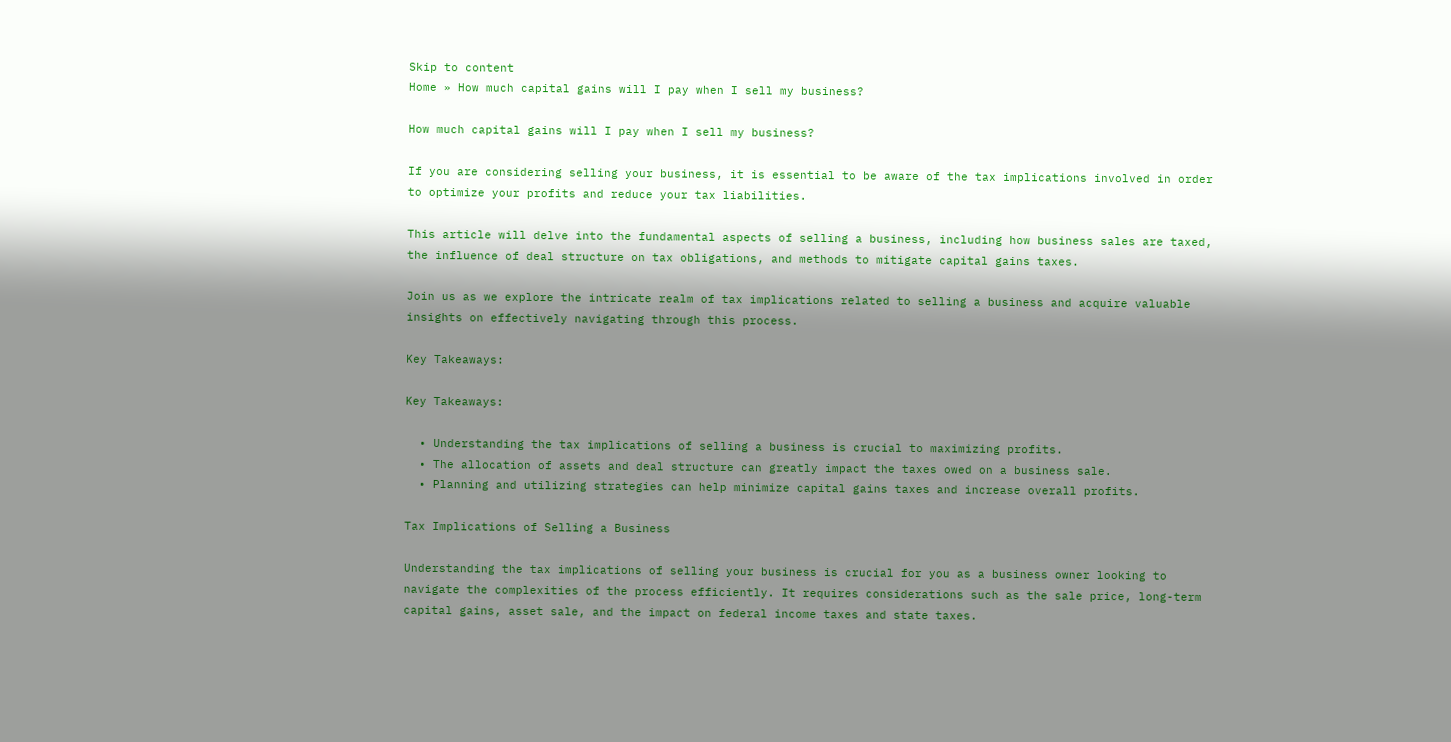Skip to content
Home » How much capital gains will I pay when I sell my business?

How much capital gains will I pay when I sell my business?

If you are considering selling your business, it is essential to be aware of the tax implications involved in order to optimize your profits and reduce your tax liabilities.

This article will delve into the fundamental aspects of selling a business, including how business sales are taxed, the influence of deal structure on tax obligations, and methods to mitigate capital gains taxes.

Join us as we explore the intricate realm of tax implications related to selling a business and acquire valuable insights on effectively navigating through this process.

Key Takeaways:

Key Takeaways:

  • Understanding the tax implications of selling a business is crucial to maximizing profits.
  • The allocation of assets and deal structure can greatly impact the taxes owed on a business sale.
  • Planning and utilizing strategies can help minimize capital gains taxes and increase overall profits.

Tax Implications of Selling a Business

Understanding the tax implications of selling your business is crucial for you as a business owner looking to navigate the complexities of the process efficiently. It requires considerations such as the sale price, long-term capital gains, asset sale, and the impact on federal income taxes and state taxes.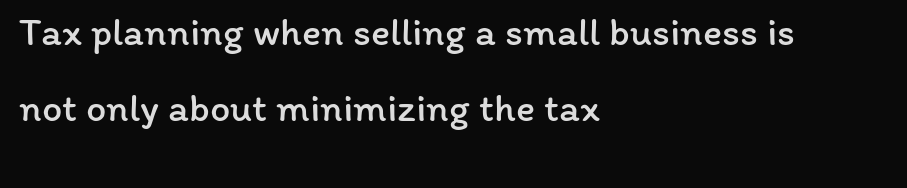Tax planning when selling a small business is not only about minimizing the tax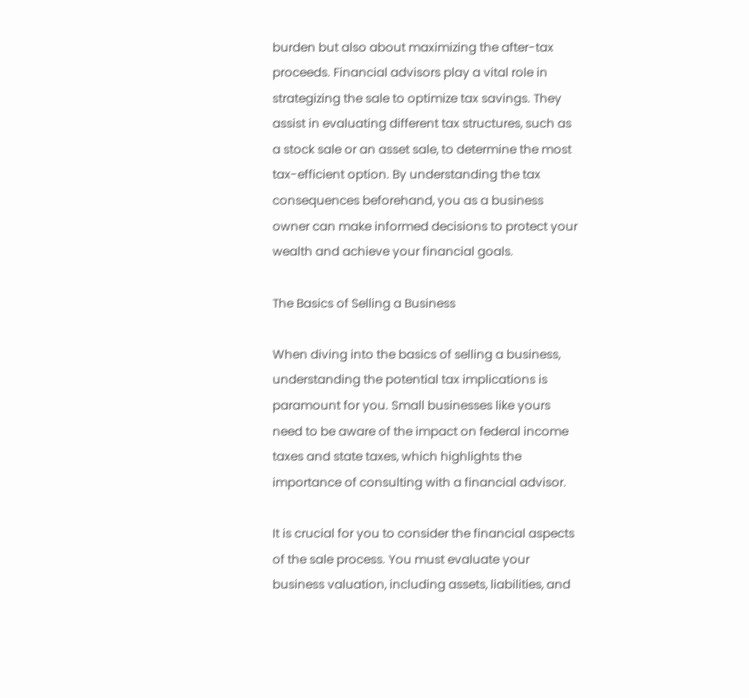burden but also about maximizing the after-tax proceeds. Financial advisors play a vital role in strategizing the sale to optimize tax savings. They assist in evaluating different tax structures, such as a stock sale or an asset sale, to determine the most tax-efficient option. By understanding the tax consequences beforehand, you as a business owner can make informed decisions to protect your wealth and achieve your financial goals.

The Basics of Selling a Business

When diving into the basics of selling a business, understanding the potential tax implications is paramount for you. Small businesses like yours need to be aware of the impact on federal income taxes and state taxes, which highlights the importance of consulting with a financial advisor.

It is crucial for you to consider the financial aspects of the sale process. You must evaluate your business valuation, including assets, liabilities, and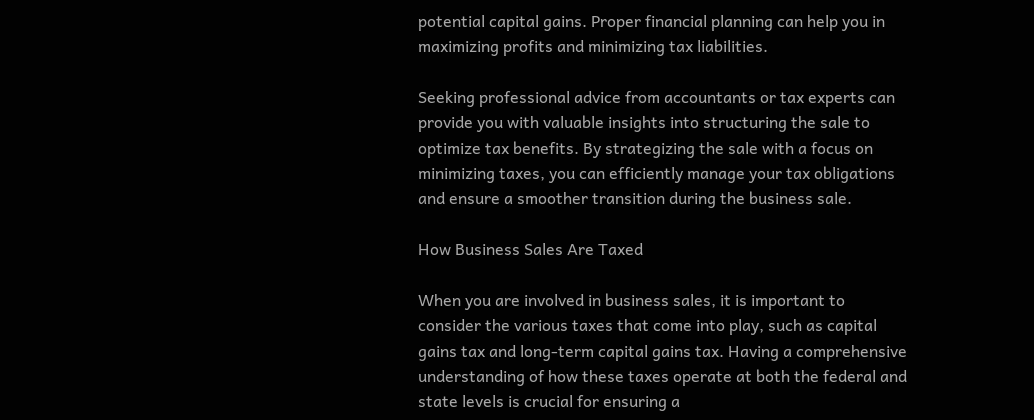potential capital gains. Proper financial planning can help you in maximizing profits and minimizing tax liabilities.

Seeking professional advice from accountants or tax experts can provide you with valuable insights into structuring the sale to optimize tax benefits. By strategizing the sale with a focus on minimizing taxes, you can efficiently manage your tax obligations and ensure a smoother transition during the business sale.

How Business Sales Are Taxed

When you are involved in business sales, it is important to consider the various taxes that come into play, such as capital gains tax and long-term capital gains tax. Having a comprehensive understanding of how these taxes operate at both the federal and state levels is crucial for ensuring a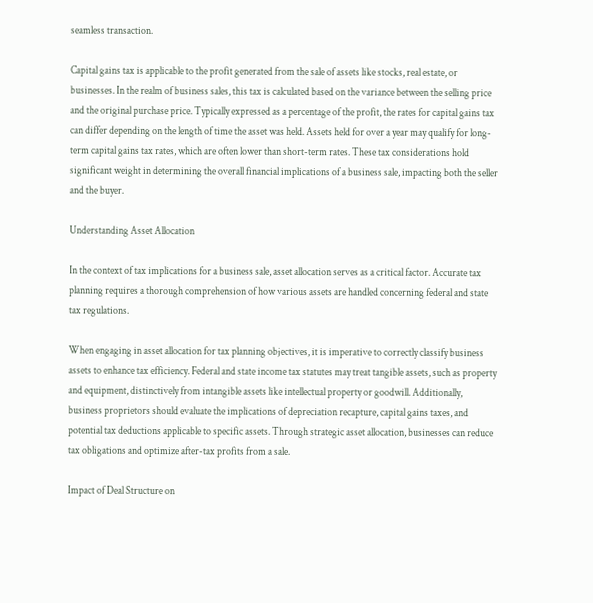seamless transaction.

Capital gains tax is applicable to the profit generated from the sale of assets like stocks, real estate, or businesses. In the realm of business sales, this tax is calculated based on the variance between the selling price and the original purchase price. Typically expressed as a percentage of the profit, the rates for capital gains tax can differ depending on the length of time the asset was held. Assets held for over a year may qualify for long-term capital gains tax rates, which are often lower than short-term rates. These tax considerations hold significant weight in determining the overall financial implications of a business sale, impacting both the seller and the buyer.

Understanding Asset Allocation

In the context of tax implications for a business sale, asset allocation serves as a critical factor. Accurate tax planning requires a thorough comprehension of how various assets are handled concerning federal and state tax regulations.

When engaging in asset allocation for tax planning objectives, it is imperative to correctly classify business assets to enhance tax efficiency. Federal and state income tax statutes may treat tangible assets, such as property and equipment, distinctively from intangible assets like intellectual property or goodwill. Additionally, business proprietors should evaluate the implications of depreciation recapture, capital gains taxes, and potential tax deductions applicable to specific assets. Through strategic asset allocation, businesses can reduce tax obligations and optimize after-tax profits from a sale.

Impact of Deal Structure on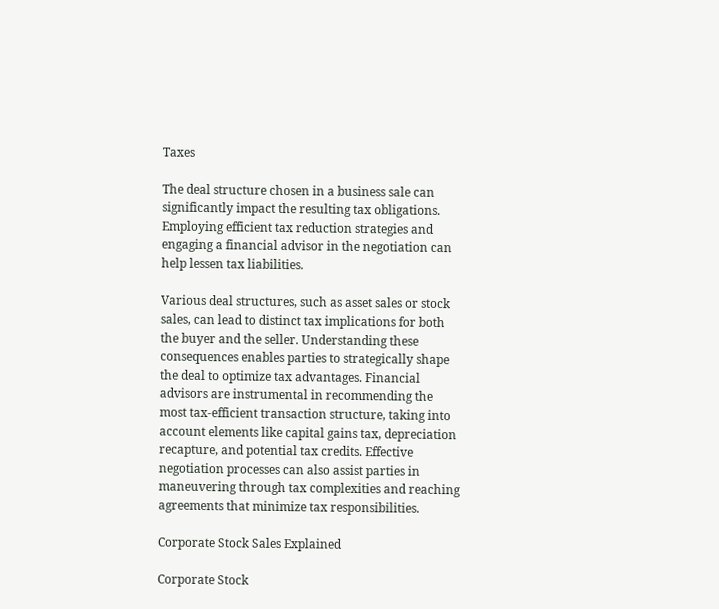Taxes

The deal structure chosen in a business sale can significantly impact the resulting tax obligations. Employing efficient tax reduction strategies and engaging a financial advisor in the negotiation can help lessen tax liabilities.

Various deal structures, such as asset sales or stock sales, can lead to distinct tax implications for both the buyer and the seller. Understanding these consequences enables parties to strategically shape the deal to optimize tax advantages. Financial advisors are instrumental in recommending the most tax-efficient transaction structure, taking into account elements like capital gains tax, depreciation recapture, and potential tax credits. Effective negotiation processes can also assist parties in maneuvering through tax complexities and reaching agreements that minimize tax responsibilities.

Corporate Stock Sales Explained

Corporate Stock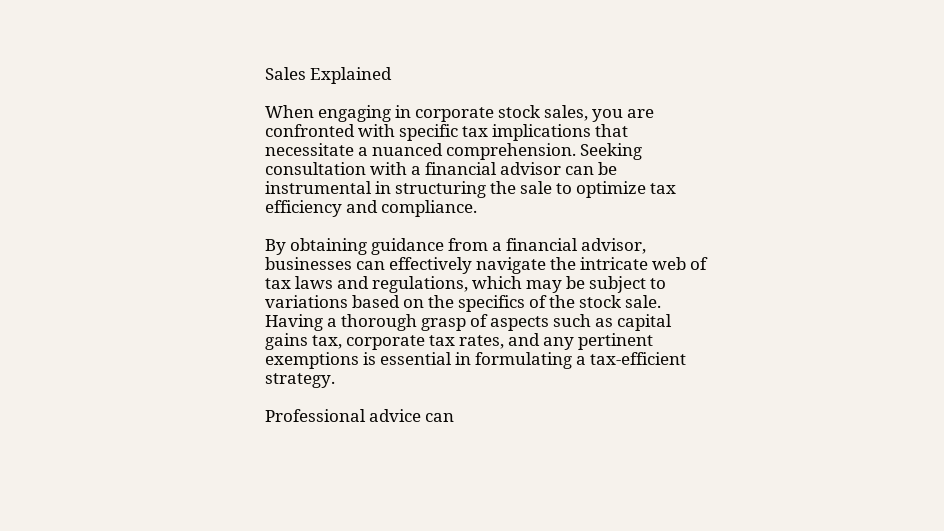Sales Explained

When engaging in corporate stock sales, you are confronted with specific tax implications that necessitate a nuanced comprehension. Seeking consultation with a financial advisor can be instrumental in structuring the sale to optimize tax efficiency and compliance.

By obtaining guidance from a financial advisor, businesses can effectively navigate the intricate web of tax laws and regulations, which may be subject to variations based on the specifics of the stock sale. Having a thorough grasp of aspects such as capital gains tax, corporate tax rates, and any pertinent exemptions is essential in formulating a tax-efficient strategy.

Professional advice can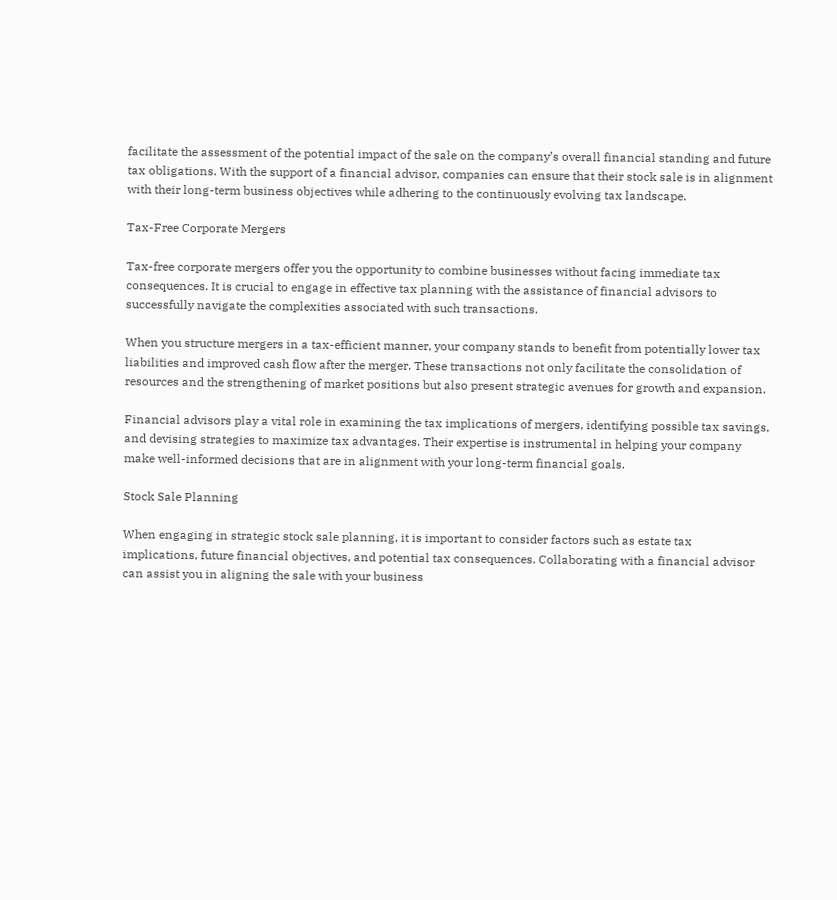facilitate the assessment of the potential impact of the sale on the company’s overall financial standing and future tax obligations. With the support of a financial advisor, companies can ensure that their stock sale is in alignment with their long-term business objectives while adhering to the continuously evolving tax landscape.

Tax-Free Corporate Mergers

Tax-free corporate mergers offer you the opportunity to combine businesses without facing immediate tax consequences. It is crucial to engage in effective tax planning with the assistance of financial advisors to successfully navigate the complexities associated with such transactions.

When you structure mergers in a tax-efficient manner, your company stands to benefit from potentially lower tax liabilities and improved cash flow after the merger. These transactions not only facilitate the consolidation of resources and the strengthening of market positions but also present strategic avenues for growth and expansion.

Financial advisors play a vital role in examining the tax implications of mergers, identifying possible tax savings, and devising strategies to maximize tax advantages. Their expertise is instrumental in helping your company make well-informed decisions that are in alignment with your long-term financial goals.

Stock Sale Planning

When engaging in strategic stock sale planning, it is important to consider factors such as estate tax implications, future financial objectives, and potential tax consequences. Collaborating with a financial advisor can assist you in aligning the sale with your business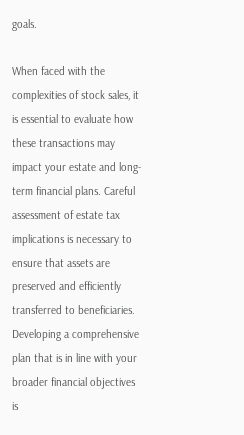goals.

When faced with the complexities of stock sales, it is essential to evaluate how these transactions may impact your estate and long-term financial plans. Careful assessment of estate tax implications is necessary to ensure that assets are preserved and efficiently transferred to beneficiaries. Developing a comprehensive plan that is in line with your broader financial objectives is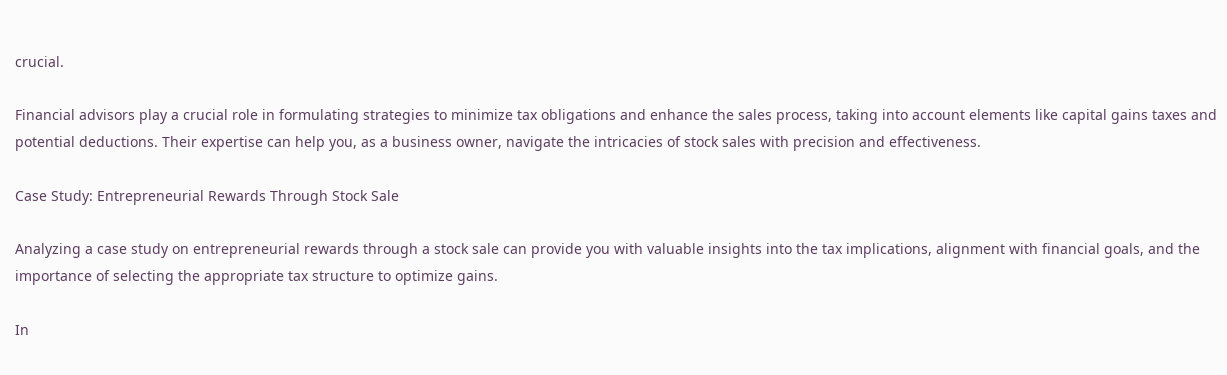crucial.

Financial advisors play a crucial role in formulating strategies to minimize tax obligations and enhance the sales process, taking into account elements like capital gains taxes and potential deductions. Their expertise can help you, as a business owner, navigate the intricacies of stock sales with precision and effectiveness.

Case Study: Entrepreneurial Rewards Through Stock Sale

Analyzing a case study on entrepreneurial rewards through a stock sale can provide you with valuable insights into the tax implications, alignment with financial goals, and the importance of selecting the appropriate tax structure to optimize gains.

In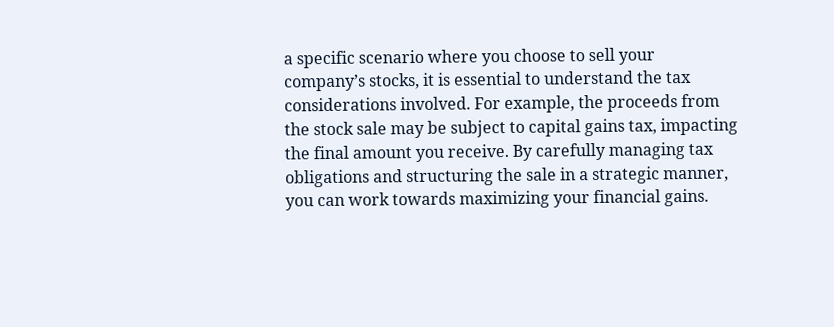a specific scenario where you choose to sell your company’s stocks, it is essential to understand the tax considerations involved. For example, the proceeds from the stock sale may be subject to capital gains tax, impacting the final amount you receive. By carefully managing tax obligations and structuring the sale in a strategic manner, you can work towards maximizing your financial gains.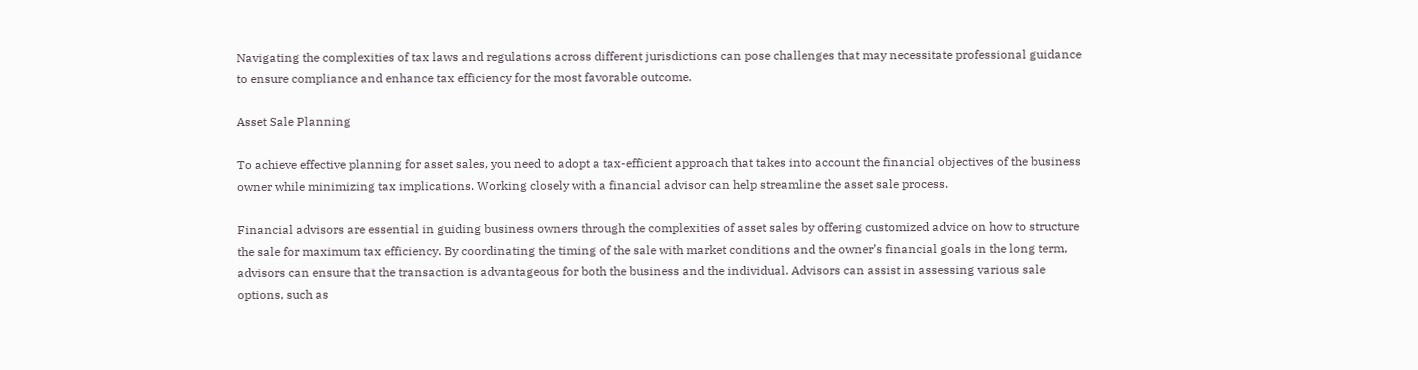Navigating the complexities of tax laws and regulations across different jurisdictions can pose challenges that may necessitate professional guidance to ensure compliance and enhance tax efficiency for the most favorable outcome.

Asset Sale Planning

To achieve effective planning for asset sales, you need to adopt a tax-efficient approach that takes into account the financial objectives of the business owner while minimizing tax implications. Working closely with a financial advisor can help streamline the asset sale process.

Financial advisors are essential in guiding business owners through the complexities of asset sales by offering customized advice on how to structure the sale for maximum tax efficiency. By coordinating the timing of the sale with market conditions and the owner’s financial goals in the long term, advisors can ensure that the transaction is advantageous for both the business and the individual. Advisors can assist in assessing various sale options, such as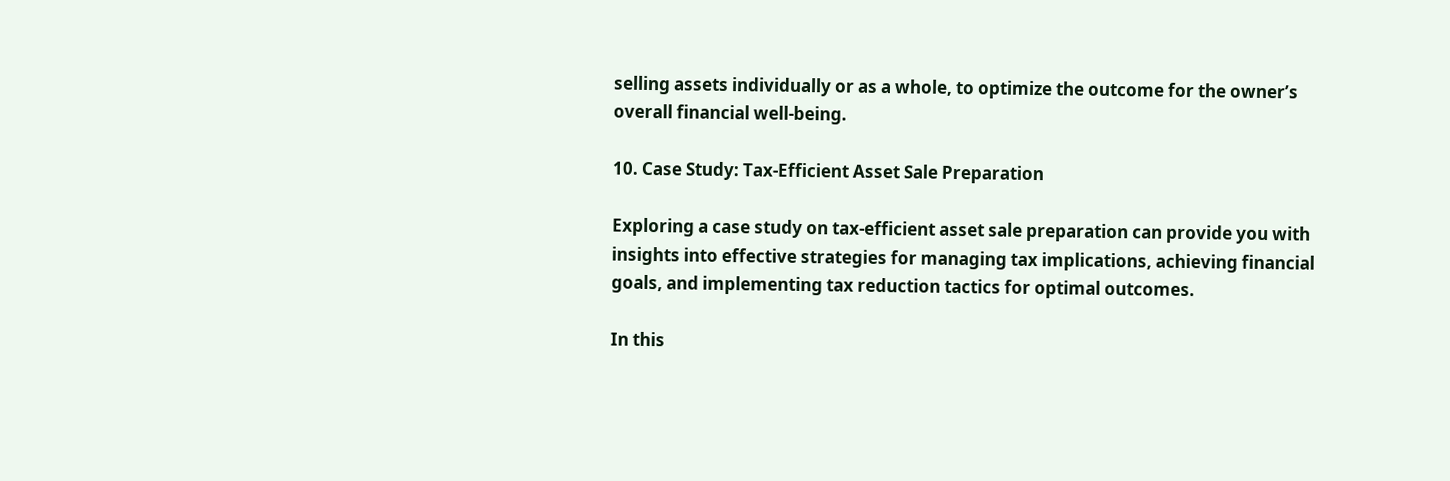selling assets individually or as a whole, to optimize the outcome for the owner’s overall financial well-being.

10. Case Study: Tax-Efficient Asset Sale Preparation

Exploring a case study on tax-efficient asset sale preparation can provide you with insights into effective strategies for managing tax implications, achieving financial goals, and implementing tax reduction tactics for optimal outcomes.

In this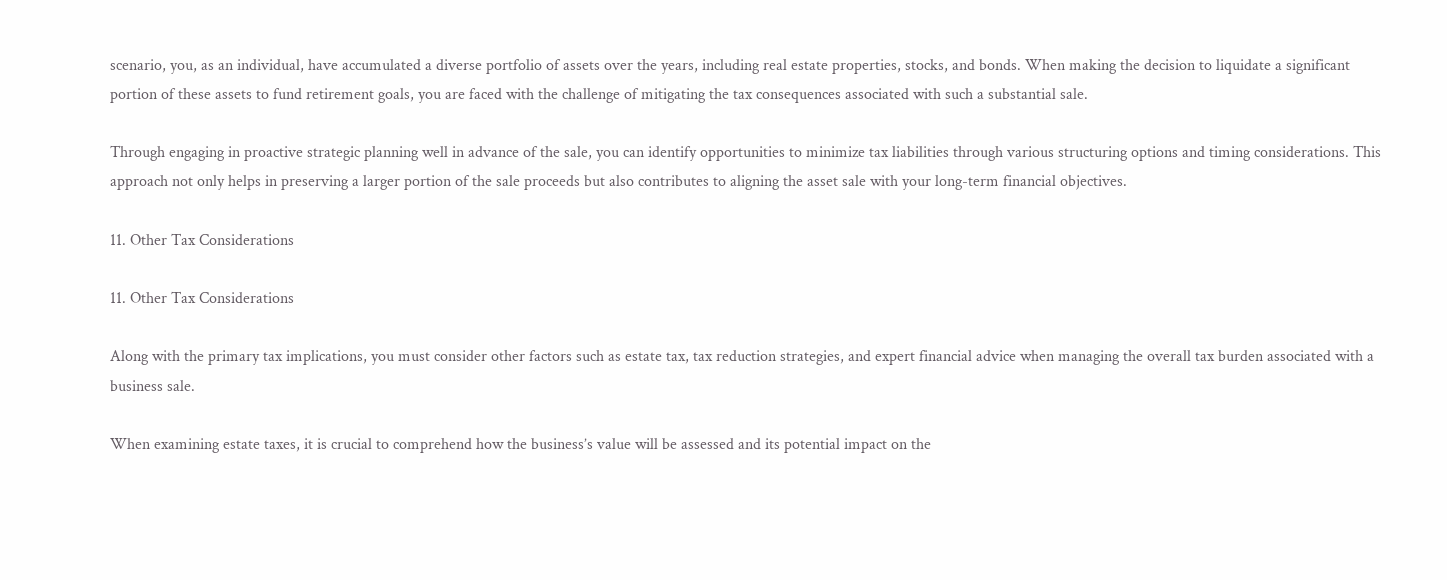scenario, you, as an individual, have accumulated a diverse portfolio of assets over the years, including real estate properties, stocks, and bonds. When making the decision to liquidate a significant portion of these assets to fund retirement goals, you are faced with the challenge of mitigating the tax consequences associated with such a substantial sale.

Through engaging in proactive strategic planning well in advance of the sale, you can identify opportunities to minimize tax liabilities through various structuring options and timing considerations. This approach not only helps in preserving a larger portion of the sale proceeds but also contributes to aligning the asset sale with your long-term financial objectives.

11. Other Tax Considerations

11. Other Tax Considerations

Along with the primary tax implications, you must consider other factors such as estate tax, tax reduction strategies, and expert financial advice when managing the overall tax burden associated with a business sale.

When examining estate taxes, it is crucial to comprehend how the business’s value will be assessed and its potential impact on the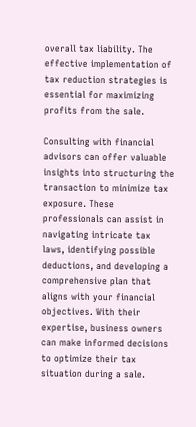overall tax liability. The effective implementation of tax reduction strategies is essential for maximizing profits from the sale.

Consulting with financial advisors can offer valuable insights into structuring the transaction to minimize tax exposure. These professionals can assist in navigating intricate tax laws, identifying possible deductions, and developing a comprehensive plan that aligns with your financial objectives. With their expertise, business owners can make informed decisions to optimize their tax situation during a sale.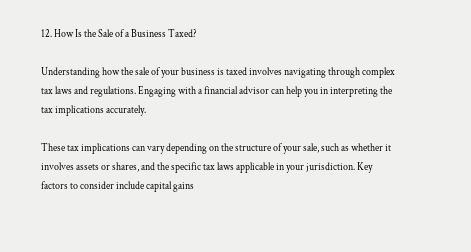12. How Is the Sale of a Business Taxed?

Understanding how the sale of your business is taxed involves navigating through complex tax laws and regulations. Engaging with a financial advisor can help you in interpreting the tax implications accurately.

These tax implications can vary depending on the structure of your sale, such as whether it involves assets or shares, and the specific tax laws applicable in your jurisdiction. Key factors to consider include capital gains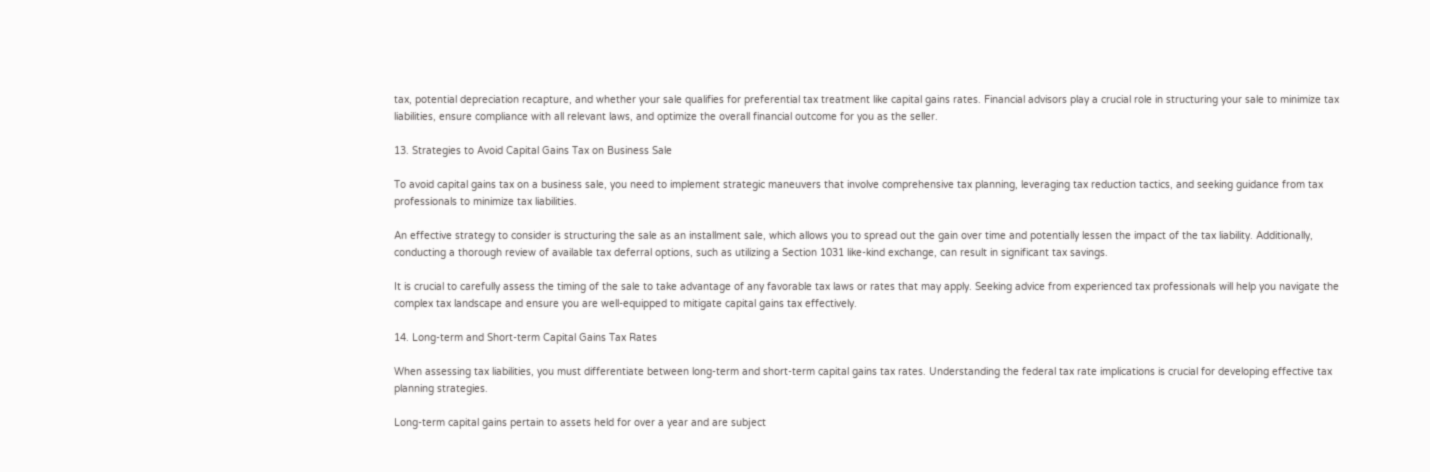tax, potential depreciation recapture, and whether your sale qualifies for preferential tax treatment like capital gains rates. Financial advisors play a crucial role in structuring your sale to minimize tax liabilities, ensure compliance with all relevant laws, and optimize the overall financial outcome for you as the seller.

13. Strategies to Avoid Capital Gains Tax on Business Sale

To avoid capital gains tax on a business sale, you need to implement strategic maneuvers that involve comprehensive tax planning, leveraging tax reduction tactics, and seeking guidance from tax professionals to minimize tax liabilities.

An effective strategy to consider is structuring the sale as an installment sale, which allows you to spread out the gain over time and potentially lessen the impact of the tax liability. Additionally, conducting a thorough review of available tax deferral options, such as utilizing a Section 1031 like-kind exchange, can result in significant tax savings.

It is crucial to carefully assess the timing of the sale to take advantage of any favorable tax laws or rates that may apply. Seeking advice from experienced tax professionals will help you navigate the complex tax landscape and ensure you are well-equipped to mitigate capital gains tax effectively.

14. Long-term and Short-term Capital Gains Tax Rates

When assessing tax liabilities, you must differentiate between long-term and short-term capital gains tax rates. Understanding the federal tax rate implications is crucial for developing effective tax planning strategies.

Long-term capital gains pertain to assets held for over a year and are subject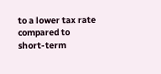to a lower tax rate compared to short-term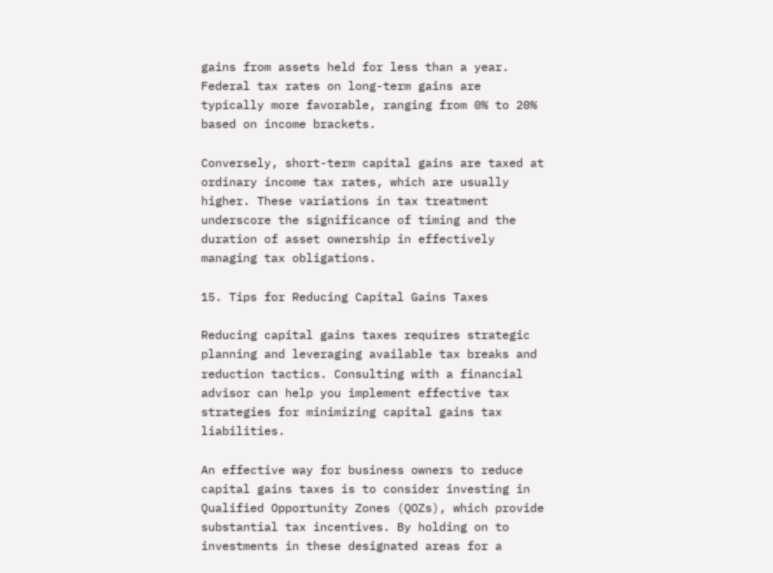gains from assets held for less than a year. Federal tax rates on long-term gains are typically more favorable, ranging from 0% to 20% based on income brackets.

Conversely, short-term capital gains are taxed at ordinary income tax rates, which are usually higher. These variations in tax treatment underscore the significance of timing and the duration of asset ownership in effectively managing tax obligations.

15. Tips for Reducing Capital Gains Taxes

Reducing capital gains taxes requires strategic planning and leveraging available tax breaks and reduction tactics. Consulting with a financial advisor can help you implement effective tax strategies for minimizing capital gains tax liabilities.

An effective way for business owners to reduce capital gains taxes is to consider investing in Qualified Opportunity Zones (QOZs), which provide substantial tax incentives. By holding on to investments in these designated areas for a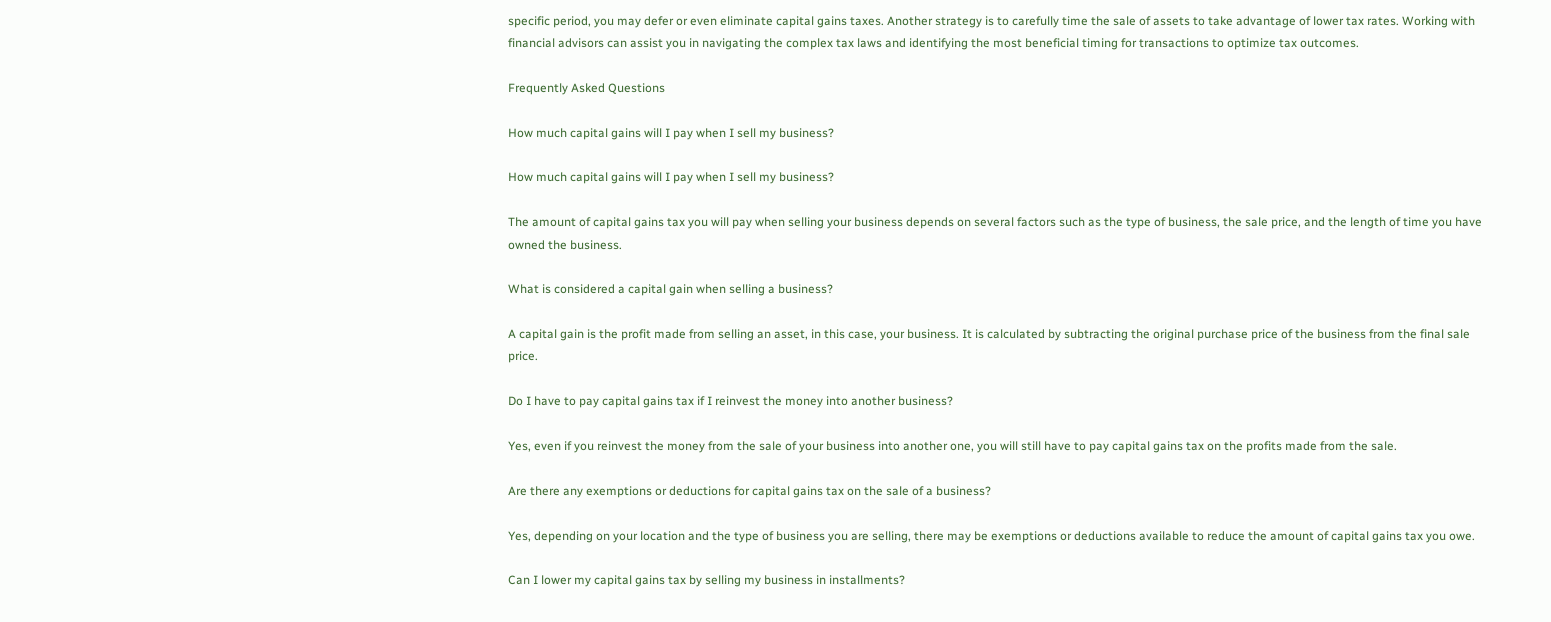specific period, you may defer or even eliminate capital gains taxes. Another strategy is to carefully time the sale of assets to take advantage of lower tax rates. Working with financial advisors can assist you in navigating the complex tax laws and identifying the most beneficial timing for transactions to optimize tax outcomes.

Frequently Asked Questions

How much capital gains will I pay when I sell my business?

How much capital gains will I pay when I sell my business?

The amount of capital gains tax you will pay when selling your business depends on several factors such as the type of business, the sale price, and the length of time you have owned the business.

What is considered a capital gain when selling a business?

A capital gain is the profit made from selling an asset, in this case, your business. It is calculated by subtracting the original purchase price of the business from the final sale price.

Do I have to pay capital gains tax if I reinvest the money into another business?

Yes, even if you reinvest the money from the sale of your business into another one, you will still have to pay capital gains tax on the profits made from the sale.

Are there any exemptions or deductions for capital gains tax on the sale of a business?

Yes, depending on your location and the type of business you are selling, there may be exemptions or deductions available to reduce the amount of capital gains tax you owe.

Can I lower my capital gains tax by selling my business in installments?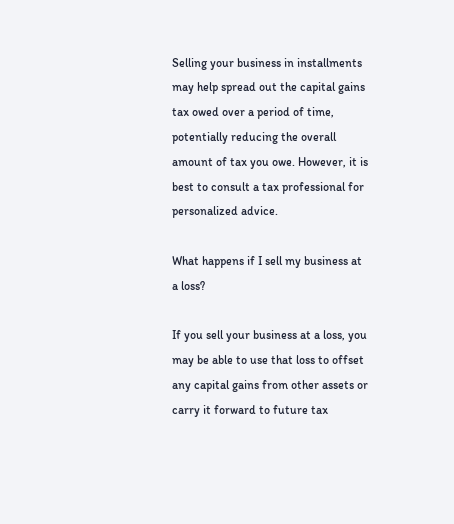Selling your business in installments may help spread out the capital gains tax owed over a period of time, potentially reducing the overall amount of tax you owe. However, it is best to consult a tax professional for personalized advice.

What happens if I sell my business at a loss?

If you sell your business at a loss, you may be able to use that loss to offset any capital gains from other assets or carry it forward to future tax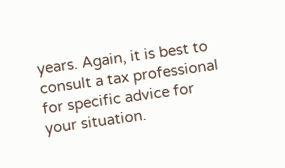years. Again, it is best to consult a tax professional for specific advice for your situation.